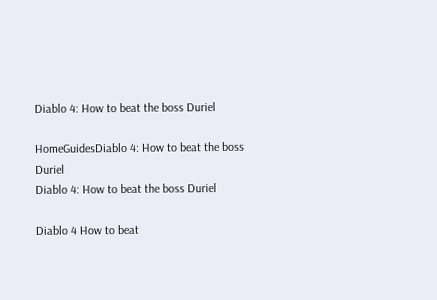Diablo 4: How to beat the boss Duriel

HomeGuidesDiablo 4: How to beat the boss Duriel
Diablo 4: How to beat the boss Duriel

Diablo 4 How to beat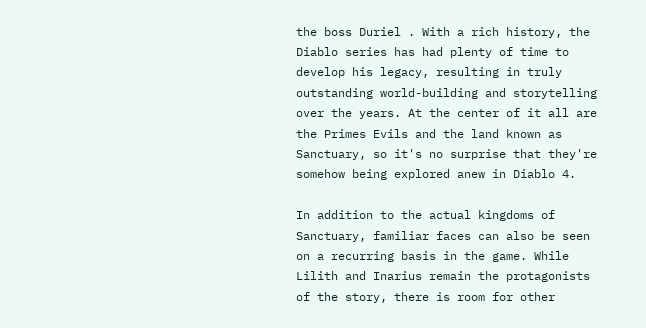the boss Duriel . With a rich history, the Diablo series has had plenty of time to develop his legacy, resulting in truly outstanding world-building and storytelling over the years. At the center of it all are the Primes Evils and the land known as Sanctuary, so it's no surprise that they're somehow being explored anew in Diablo 4.

In addition to the actual kingdoms of Sanctuary, familiar faces can also be seen on a recurring basis in the game. While Lilith and Inarius remain the protagonists of the story, there is room for other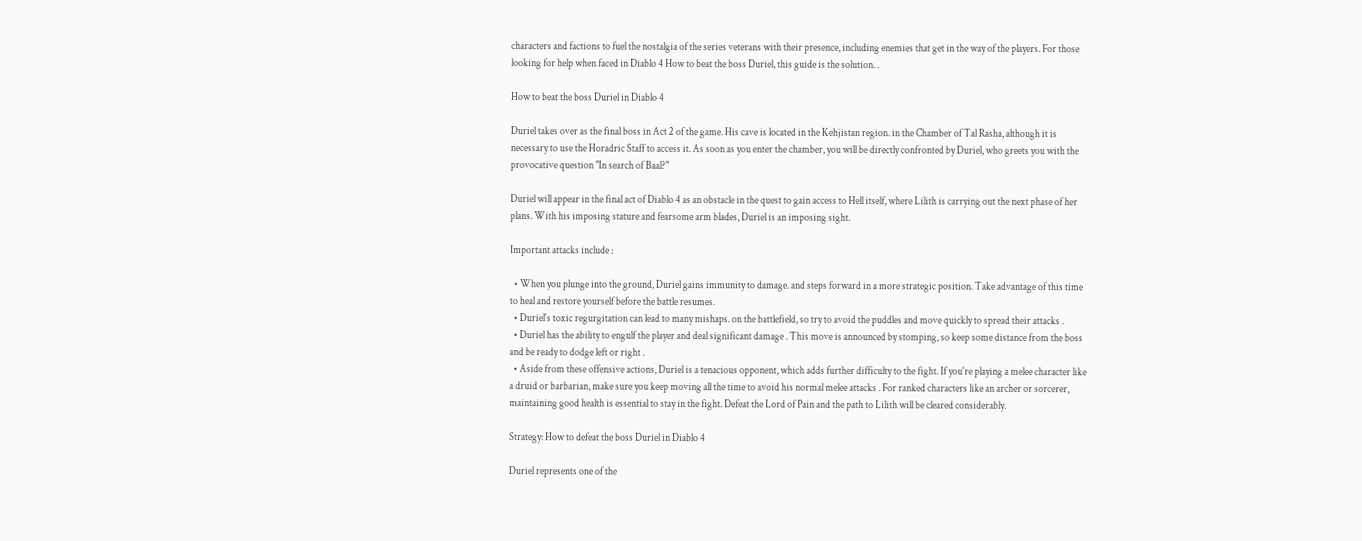characters and factions to fuel the nostalgia of the series veterans with their presence, including enemies that get in the way of the players. For those looking for help when faced in Diablo 4 How to beat the boss Duriel, this guide is the solution. .

How to beat the boss Duriel in Diablo 4

Duriel takes over as the final boss in Act 2 of the game. His cave is located in the Kehjistan region. in the Chamber of Tal Rasha, although it is necessary to use the Horadric Staff to access it. As soon as you enter the chamber, you will be directly confronted by Duriel, who greets you with the provocative question "In search of Baal?"

Duriel will appear in the final act of Diablo 4 as an obstacle in the quest to gain access to Hell itself, where Lilith is carrying out the next phase of her plans. With his imposing stature and fearsome arm blades, Duriel is an imposing sight.

Important attacks include :

  • When you plunge into the ground, Duriel gains immunity to damage. and steps forward in a more strategic position. Take advantage of this time to heal and restore yourself before the battle resumes.
  • Duriel's toxic regurgitation can lead to many mishaps. on the battlefield, so try to avoid the puddles and move quickly to spread their attacks .
  • Duriel has the ability to engulf the player and deal significant damage . This move is announced by stomping, so keep some distance from the boss and be ready to dodge left or right .
  • Aside from these offensive actions, Duriel is a tenacious opponent, which adds further difficulty to the fight. If you're playing a melee character like a druid or barbarian, make sure you keep moving all the time to avoid his normal melee attacks . For ranked characters like an archer or sorcerer, maintaining good health is essential to stay in the fight. Defeat the Lord of Pain and the path to Lilith will be cleared considerably.

Strategy: How to defeat the boss Duriel in Diablo 4

Duriel represents one of the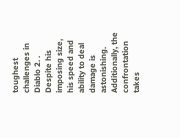toughest challenges in Diablo 2. . Despite his imposing size, his speed and ability to deal damage is astonishing. Additionally, the confrontation takes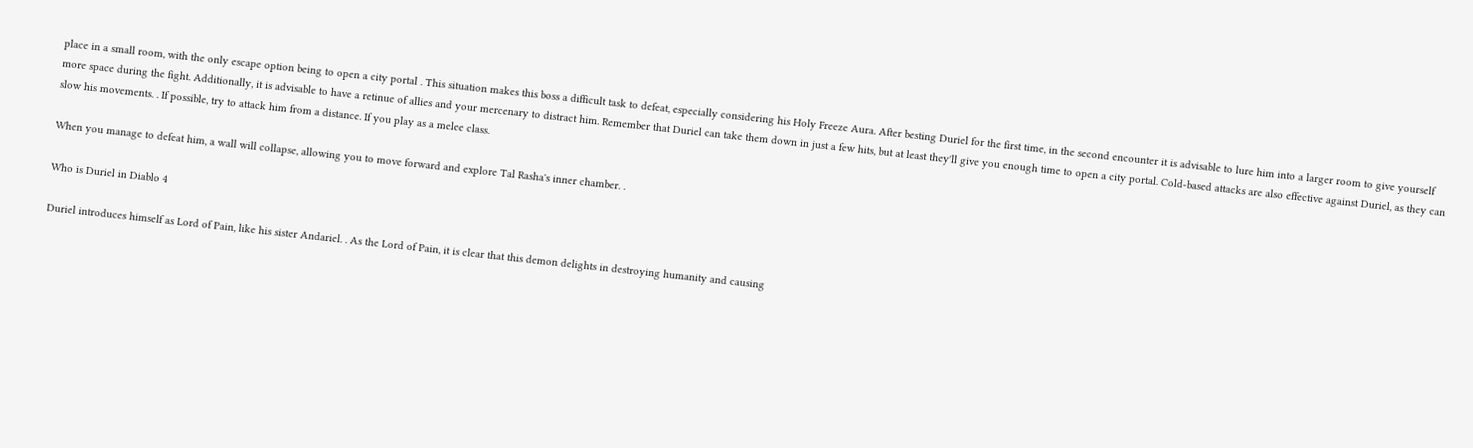place in a small room, with the only escape option being to open a city portal . This situation makes this boss a difficult task to defeat, especially considering his Holy Freeze Aura. After besting Duriel for the first time, in the second encounter it is advisable to lure him into a larger room to give yourself more space during the fight. Additionally, it is advisable to have a retinue of allies and your mercenary to distract him. Remember that Duriel can take them down in just a few hits, but at least they'll give you enough time to open a city portal. Cold-based attacks are also effective against Duriel, as they can slow his movements. . If possible, try to attack him from a distance. If you play as a melee class.

When you manage to defeat him, a wall will collapse, allowing you to move forward and explore Tal Rasha's inner chamber. .

Who is Duriel in Diablo 4

Duriel introduces himself as Lord of Pain, like his sister Andariel. . As the Lord of Pain, it is clear that this demon delights in destroying humanity and causing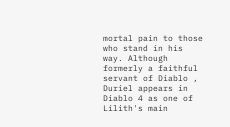mortal pain to those who stand in his way. Although formerly a faithful servant of Diablo , Duriel appears in Diablo 4 as one of Lilith's main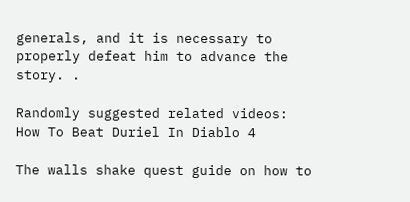generals, and it is necessary to properly defeat him to advance the story. .

Randomly suggested related videos:
How To Beat Duriel In Diablo 4

The walls shake quest guide on how to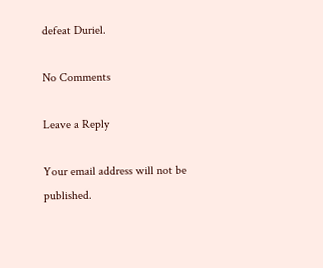defeat Duriel.

No Comments

Leave a Reply

Your email address will not be published.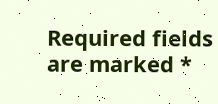Required fields are marked *